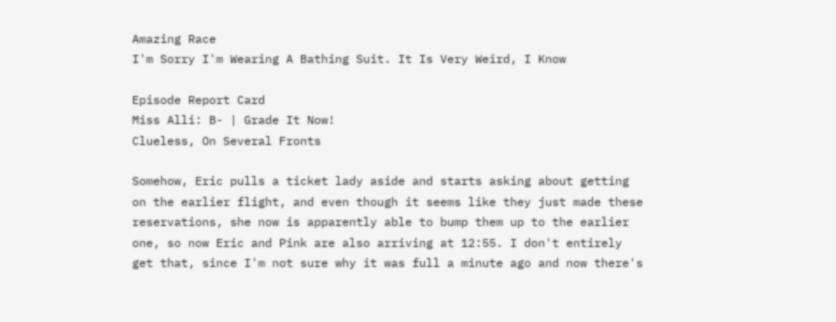Amazing Race
I'm Sorry I'm Wearing A Bathing Suit. It Is Very Weird, I Know

Episode Report Card
Miss Alli: B- | Grade It Now!
Clueless, On Several Fronts

Somehow, Eric pulls a ticket lady aside and starts asking about getting on the earlier flight, and even though it seems like they just made these reservations, she now is apparently able to bump them up to the earlier one, so now Eric and Pink are also arriving at 12:55. I don't entirely get that, since I'm not sure why it was full a minute ago and now there's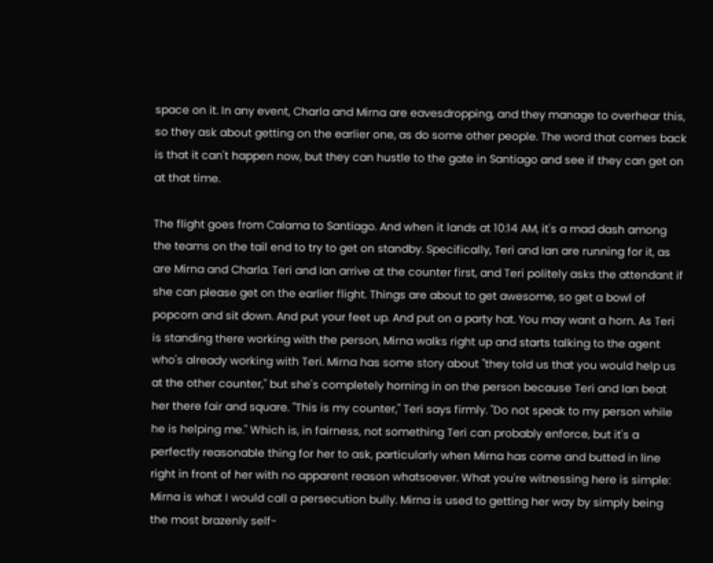space on it. In any event, Charla and Mirna are eavesdropping, and they manage to overhear this, so they ask about getting on the earlier one, as do some other people. The word that comes back is that it can't happen now, but they can hustle to the gate in Santiago and see if they can get on at that time.

The flight goes from Calama to Santiago. And when it lands at 10:14 AM, it's a mad dash among the teams on the tail end to try to get on standby. Specifically, Teri and Ian are running for it, as are Mirna and Charla. Teri and Ian arrive at the counter first, and Teri politely asks the attendant if she can please get on the earlier flight. Things are about to get awesome, so get a bowl of popcorn and sit down. And put your feet up. And put on a party hat. You may want a horn. As Teri is standing there working with the person, Mirna walks right up and starts talking to the agent who's already working with Teri. Mirna has some story about "they told us that you would help us at the other counter," but she's completely horning in on the person because Teri and Ian beat her there fair and square. "This is my counter," Teri says firmly. "Do not speak to my person while he is helping me." Which is, in fairness, not something Teri can probably enforce, but it's a perfectly reasonable thing for her to ask, particularly when Mirna has come and butted in line right in front of her with no apparent reason whatsoever. What you're witnessing here is simple: Mirna is what I would call a persecution bully. Mirna is used to getting her way by simply being the most brazenly self-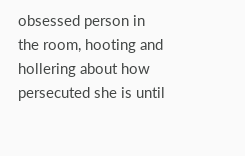obsessed person in the room, hooting and hollering about how persecuted she is until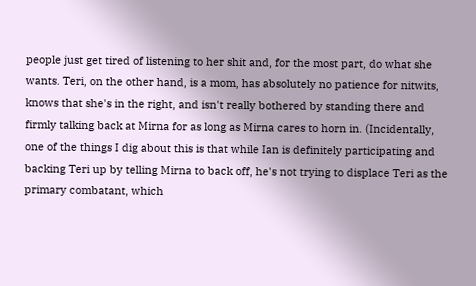people just get tired of listening to her shit and, for the most part, do what she wants. Teri, on the other hand, is a mom, has absolutely no patience for nitwits, knows that she's in the right, and isn't really bothered by standing there and firmly talking back at Mirna for as long as Mirna cares to horn in. (Incidentally, one of the things I dig about this is that while Ian is definitely participating and backing Teri up by telling Mirna to back off, he's not trying to displace Teri as the primary combatant, which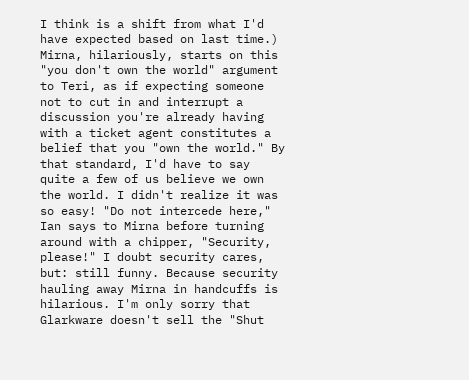I think is a shift from what I'd have expected based on last time.) Mirna, hilariously, starts on this "you don't own the world" argument to Teri, as if expecting someone not to cut in and interrupt a discussion you're already having with a ticket agent constitutes a belief that you "own the world." By that standard, I'd have to say quite a few of us believe we own the world. I didn't realize it was so easy! "Do not intercede here," Ian says to Mirna before turning around with a chipper, "Security, please!" I doubt security cares, but: still funny. Because security hauling away Mirna in handcuffs is hilarious. I'm only sorry that Glarkware doesn't sell the "Shut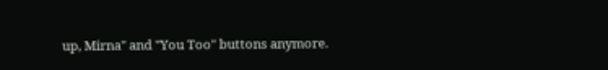up, Mirna" and "You Too" buttons anymore.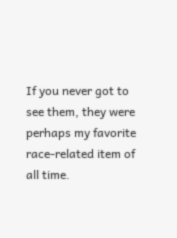If you never got to see them, they were perhaps my favorite race-related item of all time.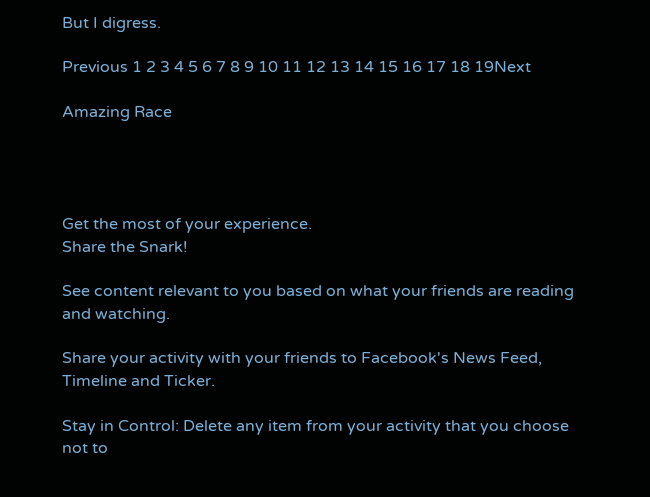But I digress.

Previous 1 2 3 4 5 6 7 8 9 10 11 12 13 14 15 16 17 18 19Next

Amazing Race




Get the most of your experience.
Share the Snark!

See content relevant to you based on what your friends are reading and watching.

Share your activity with your friends to Facebook's News Feed, Timeline and Ticker.

Stay in Control: Delete any item from your activity that you choose not to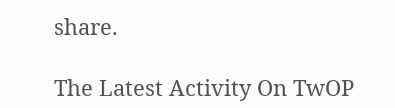share.

The Latest Activity On TwOP